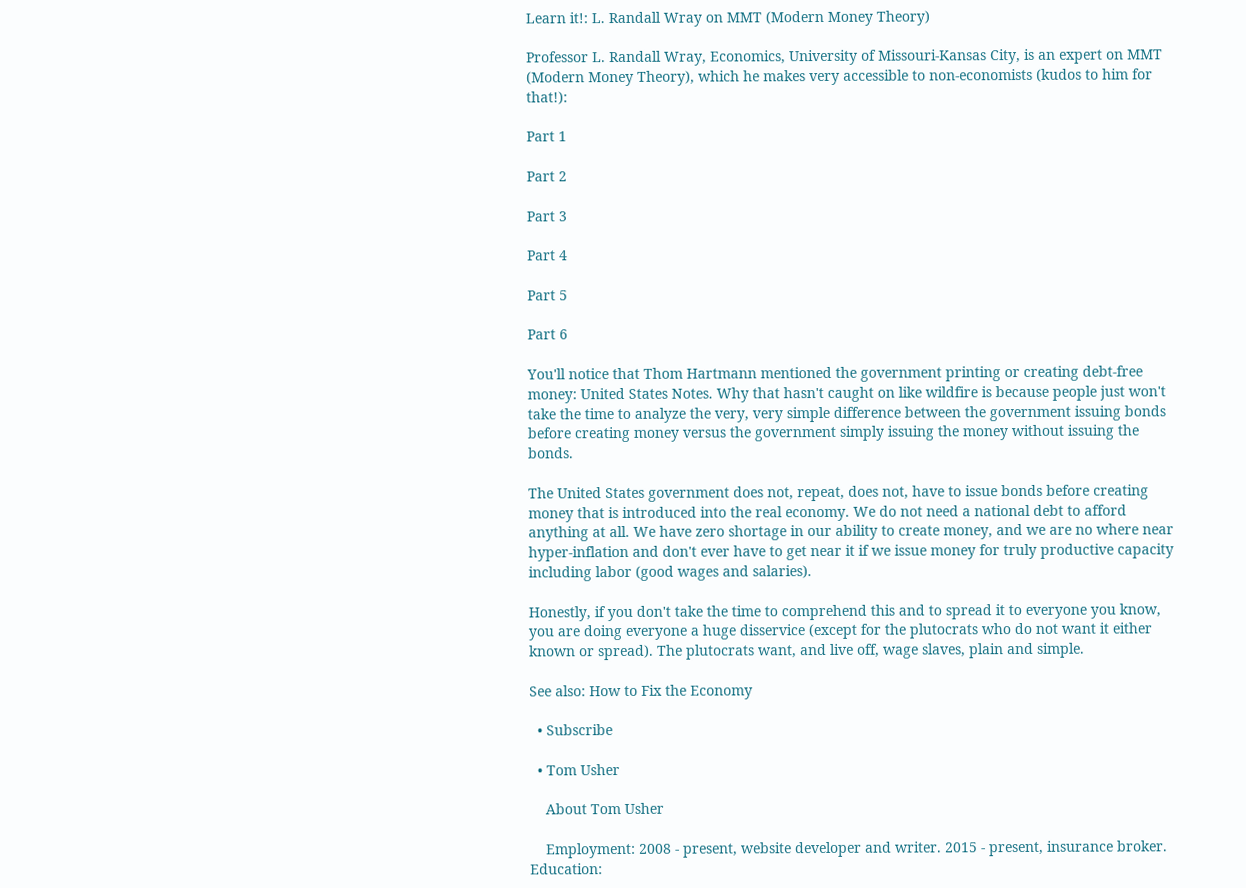Learn it!: L. Randall Wray on MMT (Modern Money Theory)

Professor L. Randall Wray, Economics, University of Missouri-Kansas City, is an expert on MMT (Modern Money Theory), which he makes very accessible to non-economists (kudos to him for that!):

Part 1

Part 2

Part 3

Part 4

Part 5

Part 6

You'll notice that Thom Hartmann mentioned the government printing or creating debt-free money: United States Notes. Why that hasn't caught on like wildfire is because people just won't take the time to analyze the very, very simple difference between the government issuing bonds before creating money versus the government simply issuing the money without issuing the bonds.

The United States government does not, repeat, does not, have to issue bonds before creating money that is introduced into the real economy. We do not need a national debt to afford anything at all. We have zero shortage in our ability to create money, and we are no where near hyper-inflation and don't ever have to get near it if we issue money for truly productive capacity including labor (good wages and salaries).

Honestly, if you don't take the time to comprehend this and to spread it to everyone you know, you are doing everyone a huge disservice (except for the plutocrats who do not want it either known or spread). The plutocrats want, and live off, wage slaves, plain and simple.

See also: How to Fix the Economy

  • Subscribe

  • Tom Usher

    About Tom Usher

    Employment: 2008 - present, website developer and writer. 2015 - present, insurance broker. Education: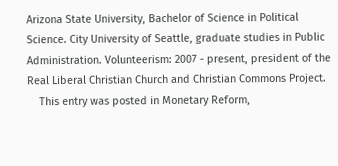Arizona State University, Bachelor of Science in Political Science. City University of Seattle, graduate studies in Public Administration. Volunteerism: 2007 - present, president of the Real Liberal Christian Church and Christian Commons Project.
    This entry was posted in Monetary Reform,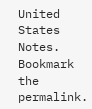United States Notes. Bookmark the permalink.